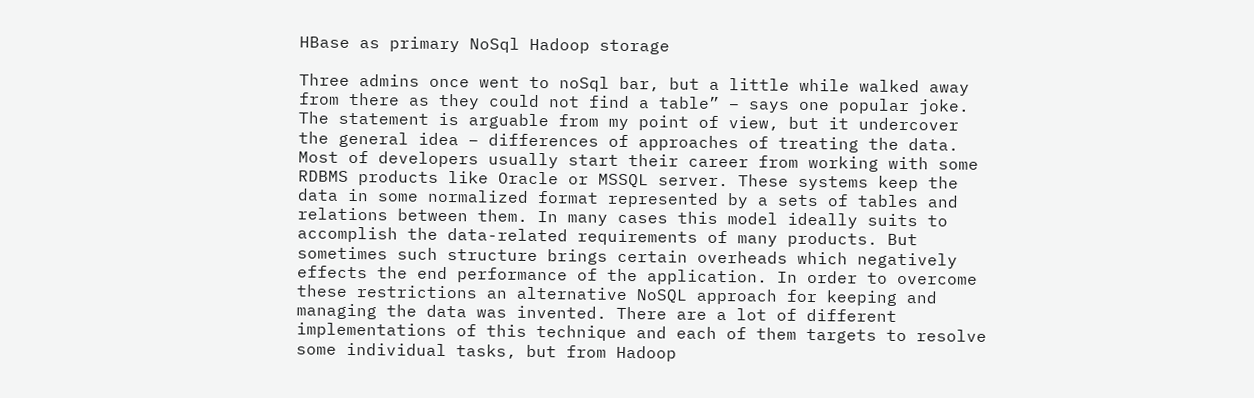HBase as primary NoSql Hadoop storage

Three admins once went to noSql bar, but a little while walked away from there as they could not find a table” – says one popular joke. The statement is arguable from my point of view, but it undercover the general idea – differences of approaches of treating the data. Most of developers usually start their career from working with some RDBMS products like Oracle or MSSQL server. These systems keep the data in some normalized format represented by a sets of tables and relations between them. In many cases this model ideally suits to accomplish the data-related requirements of many products. But sometimes such structure brings certain overheads which negatively effects the end performance of the application. In order to overcome these restrictions an alternative NoSQL approach for keeping and managing the data was invented. There are a lot of different implementations of this technique and each of them targets to resolve some individual tasks, but from Hadoop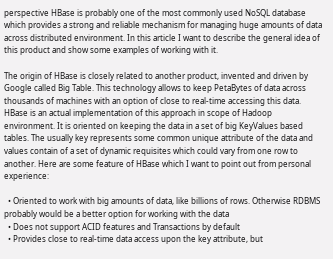perspective HBase is probably one of the most commonly used NoSQL database which provides a strong and reliable mechanism for managing huge amounts of data across distributed environment. In this article I want to describe the general idea of this product and show some examples of working with it.

The origin of HBase is closely related to another product, invented and driven by Google called Big Table. This technology allows to keep PetaBytes of data across thousands of machines with an option of close to real-time accessing this data. HBase is an actual implementation of this approach in scope of Hadoop environment. It is oriented on keeping the data in a set of big KeyValues based tables. The usually key represents some common unique attribute of the data and values contain of a set of dynamic requisites which could vary from one row to another. Here are some feature of HBase which I want to point out from personal experience:

  • Oriented to work with big amounts of data, like billions of rows. Otherwise RDBMS probably would be a better option for working with the data
  • Does not support ACID features and Transactions by default
  • Provides close to real-time data access upon the key attribute, but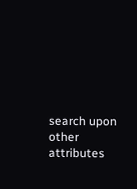search upon other attributes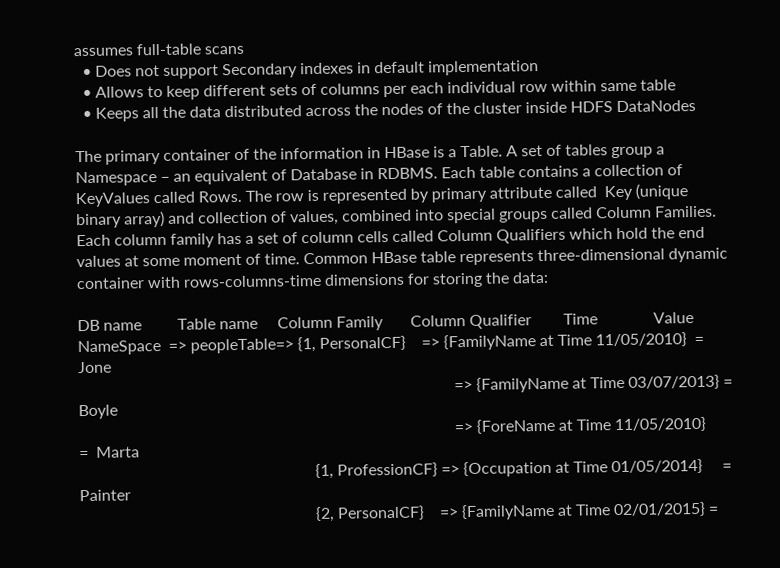assumes full-table scans
  • Does not support Secondary indexes in default implementation
  • Allows to keep different sets of columns per each individual row within same table
  • Keeps all the data distributed across the nodes of the cluster inside HDFS DataNodes

The primary container of the information in HBase is a Table. A set of tables group a Namespace – an equivalent of Database in RDBMS. Each table contains a collection of KeyValues called Rows. The row is represented by primary attribute called  Key (unique binary array) and collection of values, combined into special groups called Column Families. Each column family has a set of column cells called Column Qualifiers which hold the end values at some moment of time. Common HBase table represents three-dimensional dynamic container with rows-columns-time dimensions for storing the data:

DB name         Table name     Column Family       Column Qualifier        Time              Value
NameSpace  => peopleTable=> {1, PersonalCF}    => {FamilyName at Time 11/05/2010}  =  Jone
                                                                                              => {FamilyName at Time 03/07/2013} =  Boyle
                                                                                              => {ForeName at Time 11/05/2010}      =  Marta
                                                           {1, ProfessionCF} => {Occupation at Time 01/05/2014}     =  Painter
                                                           {2, PersonalCF}    => {FamilyName at Time 02/01/2015} =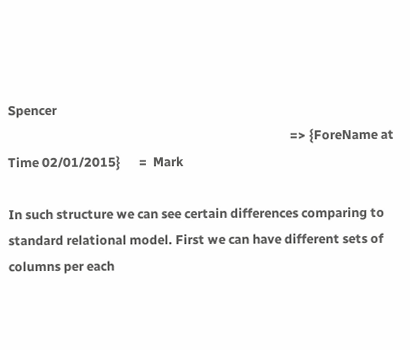Spencer
                                                                                              => {ForeName at Time 02/01/2015}      =  Mark

In such structure we can see certain differences comparing to standard relational model. First we can have different sets of columns per each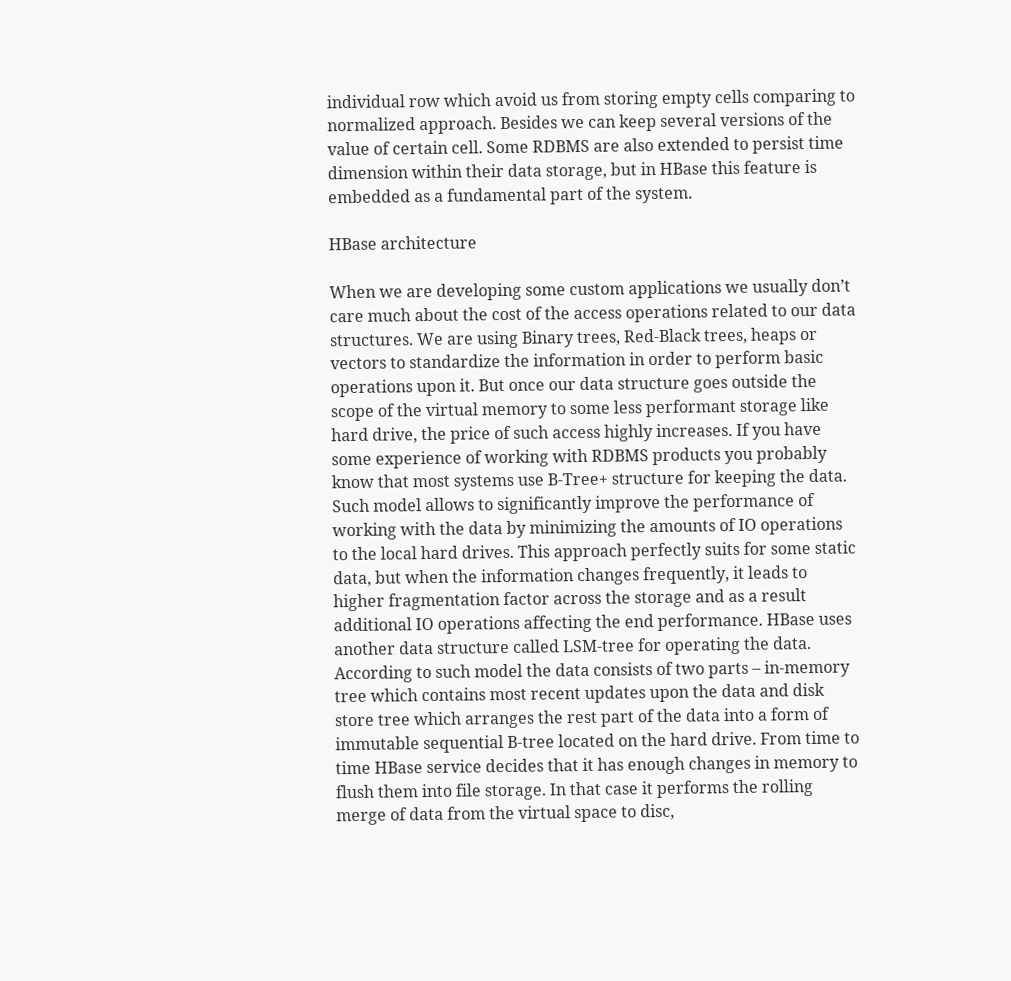individual row which avoid us from storing empty cells comparing to normalized approach. Besides we can keep several versions of the value of certain cell. Some RDBMS are also extended to persist time dimension within their data storage, but in HBase this feature is embedded as a fundamental part of the system.

HBase architecture

When we are developing some custom applications we usually don’t care much about the cost of the access operations related to our data structures. We are using Binary trees, Red-Black trees, heaps or vectors to standardize the information in order to perform basic operations upon it. But once our data structure goes outside the scope of the virtual memory to some less performant storage like hard drive, the price of such access highly increases. If you have some experience of working with RDBMS products you probably know that most systems use B-Tree+ structure for keeping the data. Such model allows to significantly improve the performance of working with the data by minimizing the amounts of IO operations to the local hard drives. This approach perfectly suits for some static data, but when the information changes frequently, it leads to higher fragmentation factor across the storage and as a result additional IO operations affecting the end performance. HBase uses another data structure called LSM-tree for operating the data. According to such model the data consists of two parts – in-memory tree which contains most recent updates upon the data and disk store tree which arranges the rest part of the data into a form of immutable sequential B-tree located on the hard drive. From time to time HBase service decides that it has enough changes in memory to flush them into file storage. In that case it performs the rolling merge of data from the virtual space to disc,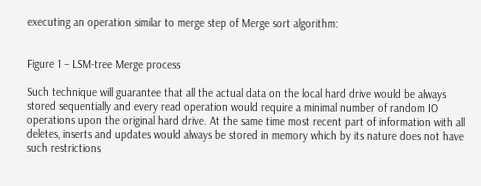executing an operation similar to merge step of Merge sort algorithm:


Figure 1 – LSM-tree Merge process

Such technique will guarantee that all the actual data on the local hard drive would be always stored sequentially and every read operation would require a minimal number of random IO operations upon the original hard drive. At the same time most recent part of information with all deletes, inserts and updates would always be stored in memory which by its nature does not have such restrictions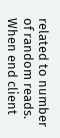related to number of random reads. When end client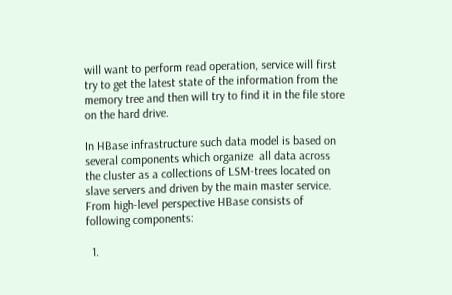will want to perform read operation, service will first try to get the latest state of the information from the memory tree and then will try to find it in the file store on the hard drive.

In HBase infrastructure such data model is based on several components which organize  all data across the cluster as a collections of LSM-trees located on slave servers and driven by the main master service. From high-level perspective HBase consists of following components:

  1.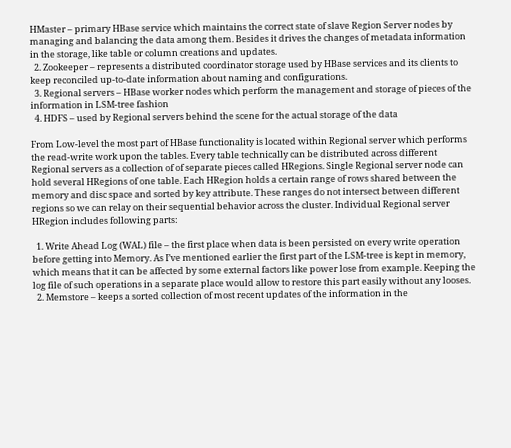HMaster – primary HBase service which maintains the correct state of slave Region Server nodes by managing and balancing the data among them. Besides it drives the changes of metadata information in the storage, like table or column creations and updates.
  2. Zookeeper – represents a distributed coordinator storage used by HBase services and its clients to keep reconciled up-to-date information about naming and configurations.
  3. Regional servers – HBase worker nodes which perform the management and storage of pieces of the information in LSM-tree fashion
  4. HDFS – used by Regional servers behind the scene for the actual storage of the data

From Low-level the most part of HBase functionality is located within Regional server which performs the read-write work upon the tables. Every table technically can be distributed across different Regional servers as a collection of of separate pieces called HRegions. Single Regional server node can hold several HRegions of one table. Each HRegion holds a certain range of rows shared between the memory and disc space and sorted by key attribute. These ranges do not intersect between different regions so we can relay on their sequential behavior across the cluster. Individual Regional server HRegion includes following parts:

  1. Write Ahead Log (WAL) file – the first place when data is been persisted on every write operation before getting into Memory. As I’ve mentioned earlier the first part of the LSM-tree is kept in memory, which means that it can be affected by some external factors like power lose from example. Keeping the log file of such operations in a separate place would allow to restore this part easily without any looses.
  2. Memstore – keeps a sorted collection of most recent updates of the information in the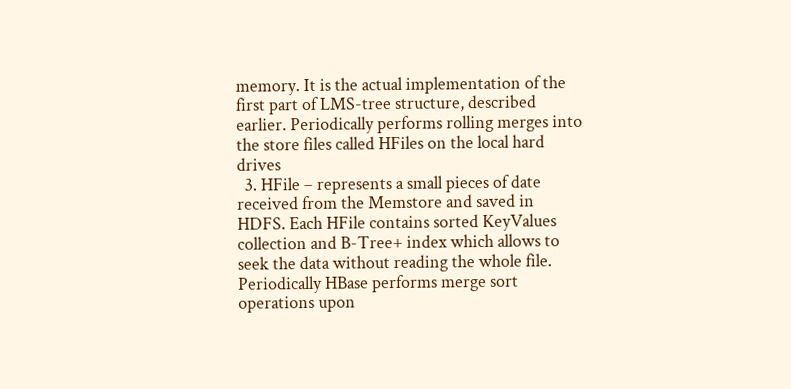memory. It is the actual implementation of the first part of LMS-tree structure, described earlier. Periodically performs rolling merges into the store files called HFiles on the local hard drives
  3. HFile – represents a small pieces of date received from the Memstore and saved in  HDFS. Each HFile contains sorted KeyValues collection and B-Tree+ index which allows to seek the data without reading the whole file. Periodically HBase performs merge sort operations upon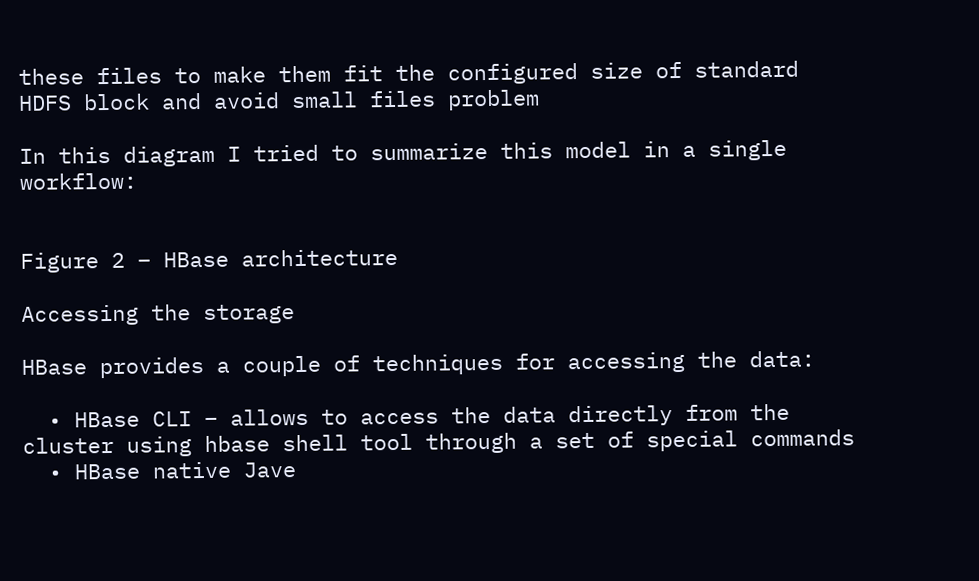these files to make them fit the configured size of standard HDFS block and avoid small files problem

In this diagram I tried to summarize this model in a single workflow:


Figure 2 – HBase architecture

Accessing the storage

HBase provides a couple of techniques for accessing the data:

  • HBase CLI – allows to access the data directly from the cluster using hbase shell tool through a set of special commands
  • HBase native Jave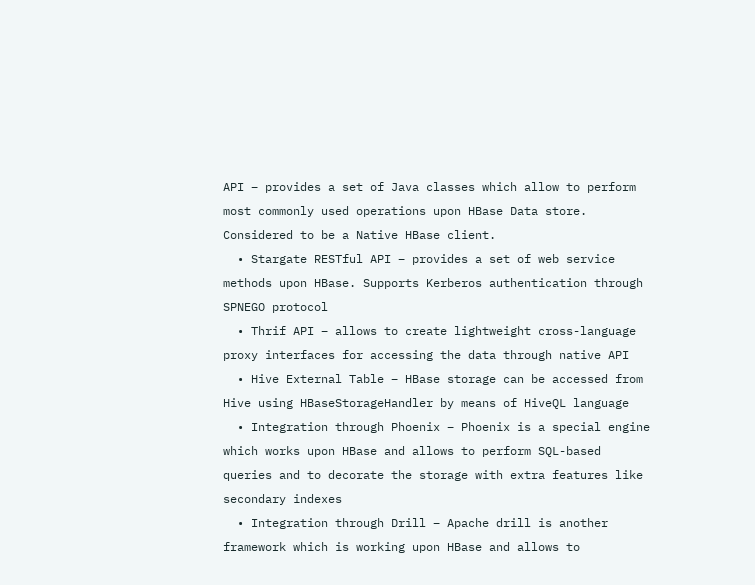API – provides a set of Java classes which allow to perform most commonly used operations upon HBase Data store. Considered to be a Native HBase client.
  • Stargate RESTful API – provides a set of web service methods upon HBase. Supports Kerberos authentication through SPNEGO protocol
  • Thrif API – allows to create lightweight cross-language proxy interfaces for accessing the data through native API
  • Hive External Table – HBase storage can be accessed from Hive using HBaseStorageHandler by means of HiveQL language
  • Integration through Phoenix – Phoenix is a special engine which works upon HBase and allows to perform SQL-based queries and to decorate the storage with extra features like secondary indexes
  • Integration through Drill – Apache drill is another framework which is working upon HBase and allows to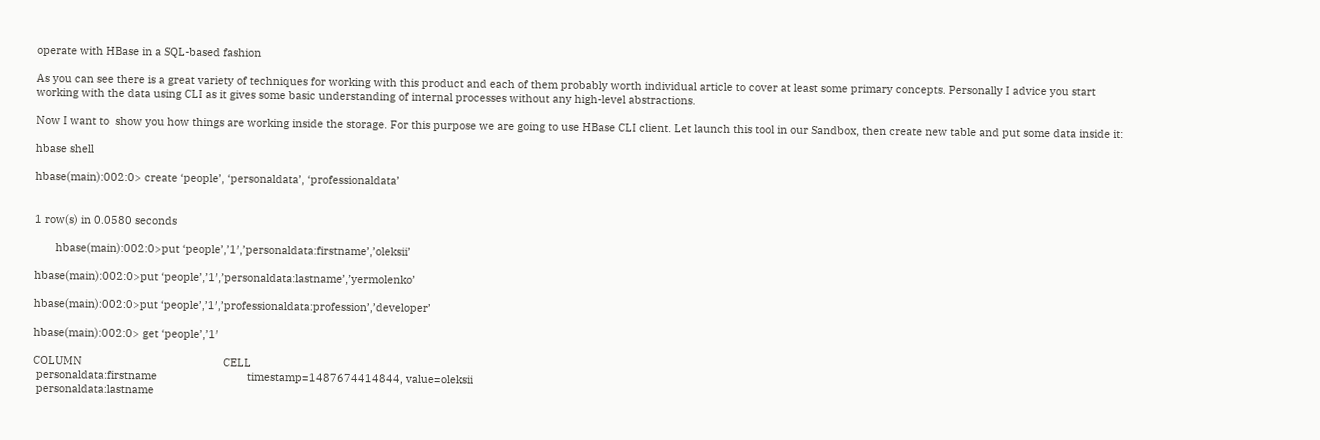operate with HBase in a SQL-based fashion

As you can see there is a great variety of techniques for working with this product and each of them probably worth individual article to cover at least some primary concepts. Personally I advice you start working with the data using CLI as it gives some basic understanding of internal processes without any high-level abstractions.

Now I want to  show you how things are working inside the storage. For this purpose we are going to use HBase CLI client. Let launch this tool in our Sandbox, then create new table and put some data inside it:

hbase shell

hbase(main):002:0> create ‘people’, ‘personaldata’, ‘professionaldata’


1 row(s) in 0.0580 seconds

       hbase(main):002:0>put ‘people’,’1′,’personaldata:firstname’,’oleksii’

hbase(main):002:0>put ‘people’,’1′,’personaldata:lastname’,’yermolenko’

hbase(main):002:0>put ‘people’,’1′,’professionaldata:profession’,’developer’

hbase(main):002:0> get ‘people’,’1′

COLUMN                                               CELL
 personaldata:firstname                              timestamp=1487674414844, value=oleksii
 personaldata:lastname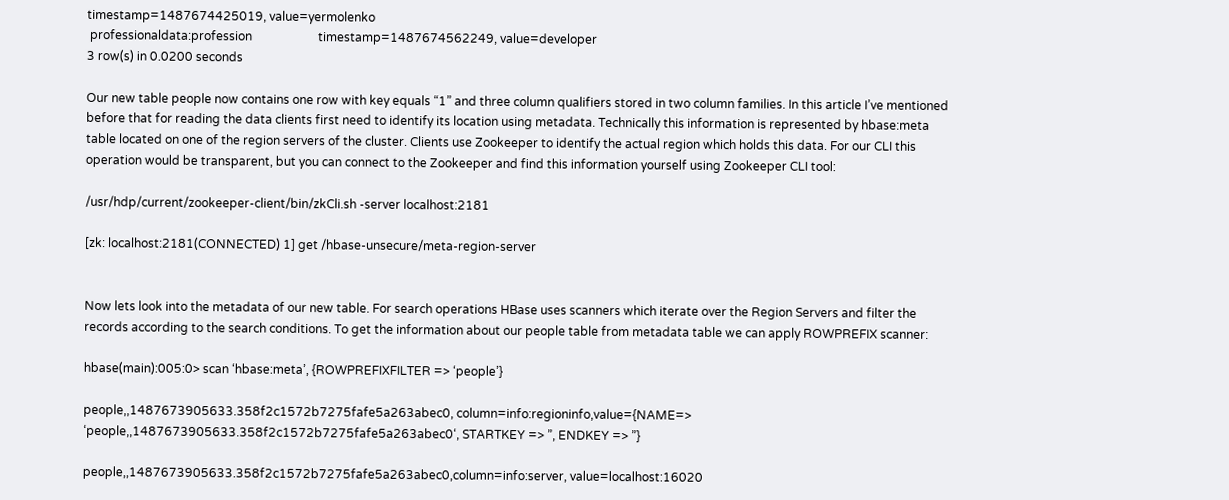timestamp=1487674425019, value=yermolenko
 professionaldata:profession                      timestamp=1487674562249, value=developer
3 row(s) in 0.0200 seconds

Our new table people now contains one row with key equals “1” and three column qualifiers stored in two column families. In this article I’ve mentioned before that for reading the data clients first need to identify its location using metadata. Technically this information is represented by hbase:meta table located on one of the region servers of the cluster. Clients use Zookeeper to identify the actual region which holds this data. For our CLI this operation would be transparent, but you can connect to the Zookeeper and find this information yourself using Zookeeper CLI tool:

/usr/hdp/current/zookeeper-client/bin/zkCli.sh -server localhost:2181

[zk: localhost:2181(CONNECTED) 1] get /hbase-unsecure/meta-region-server


Now lets look into the metadata of our new table. For search operations HBase uses scanners which iterate over the Region Servers and filter the records according to the search conditions. To get the information about our people table from metadata table we can apply ROWPREFIX scanner:

hbase(main):005:0> scan ‘hbase:meta’, {ROWPREFIXFILTER => ‘people’}

people,,1487673905633.358f2c1572b7275fafe5a263abec0, column=info:regioninfo,value={NAME=> ‘people,,1487673905633.358f2c1572b7275fafe5a263abec0‘, STARTKEY => ”, ENDKEY => ”}

people,,1487673905633.358f2c1572b7275fafe5a263abec0,column=info:server, value=localhost:16020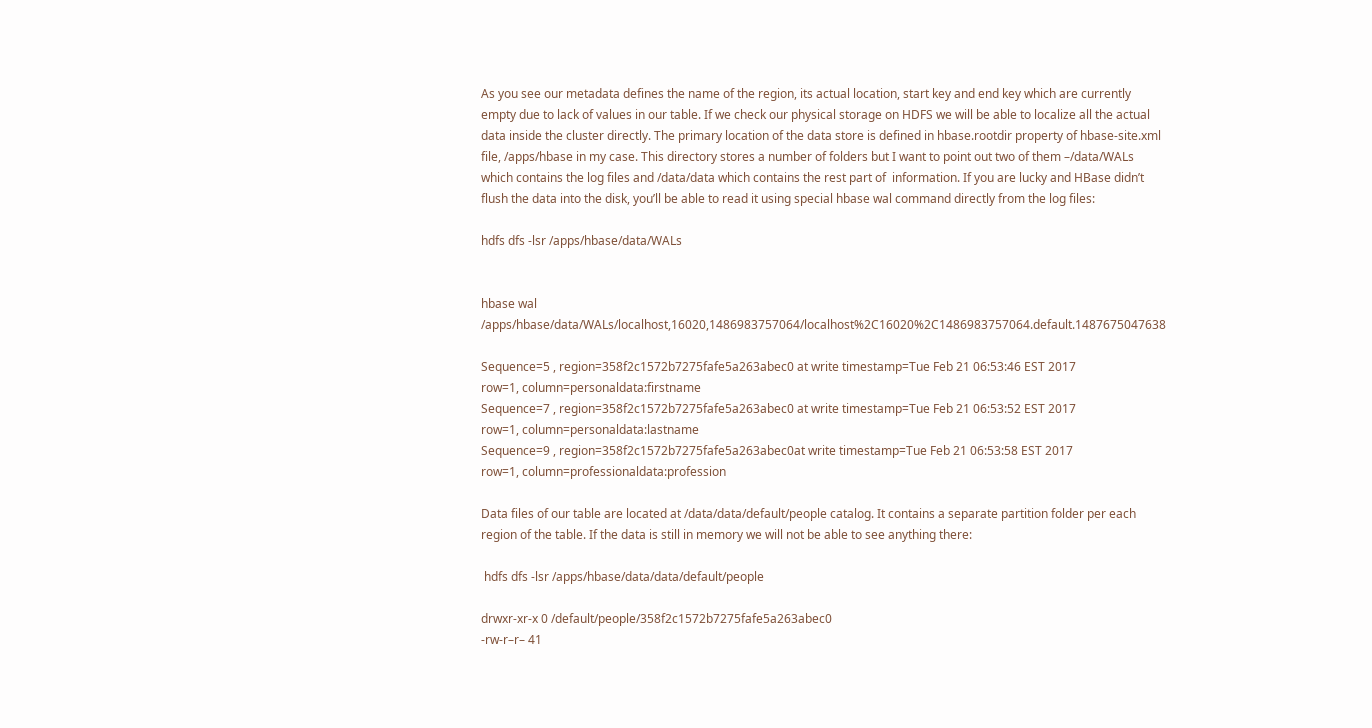As you see our metadata defines the name of the region, its actual location, start key and end key which are currently empty due to lack of values in our table. If we check our physical storage on HDFS we will be able to localize all the actual data inside the cluster directly. The primary location of the data store is defined in hbase.rootdir property of hbase-site.xml file, /apps/hbase in my case. This directory stores a number of folders but I want to point out two of them –/data/WALs which contains the log files and /data/data which contains the rest part of  information. If you are lucky and HBase didn’t flush the data into the disk, you’ll be able to read it using special hbase wal command directly from the log files:

hdfs dfs -lsr /apps/hbase/data/WALs


hbase wal /apps/hbase/data/WALs/localhost,16020,1486983757064/localhost%2C16020%2C1486983757064.default.1487675047638

Sequence=5 , region=358f2c1572b7275fafe5a263abec0 at write timestamp=Tue Feb 21 06:53:46 EST 2017
row=1, column=personaldata:firstname
Sequence=7 , region=358f2c1572b7275fafe5a263abec0 at write timestamp=Tue Feb 21 06:53:52 EST 2017
row=1, column=personaldata:lastname
Sequence=9 , region=358f2c1572b7275fafe5a263abec0at write timestamp=Tue Feb 21 06:53:58 EST 2017
row=1, column=professionaldata:profession

Data files of our table are located at /data/data/default/people catalog. It contains a separate partition folder per each region of the table. If the data is still in memory we will not be able to see anything there:

 hdfs dfs -lsr /apps/hbase/data/data/default/people

drwxr-xr-x 0 /default/people/358f2c1572b7275fafe5a263abec0
-rw-r–r– 41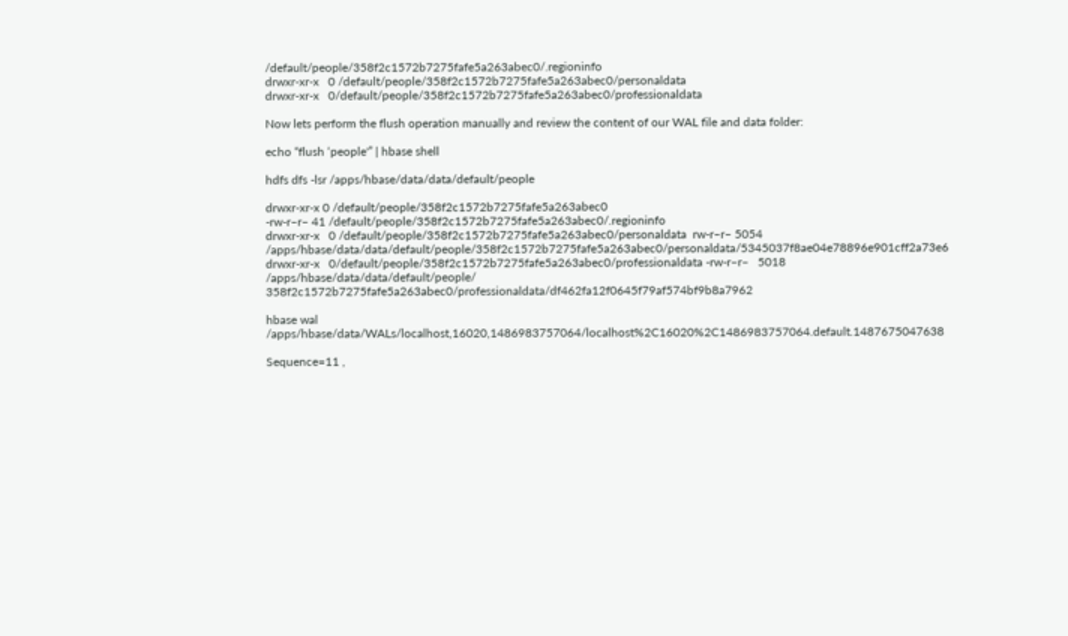/default/people/358f2c1572b7275fafe5a263abec0/.regioninfo
drwxr-xr-x   0 /default/people/358f2c1572b7275fafe5a263abec0/personaldata
drwxr-xr-x   0/default/people/358f2c1572b7275fafe5a263abec0/professionaldata

Now lets perform the flush operation manually and review the content of our WAL file and data folder:

echo “flush ‘people'” | hbase shell

hdfs dfs -lsr /apps/hbase/data/data/default/people

drwxr-xr-x 0 /default/people/358f2c1572b7275fafe5a263abec0
-rw-r–r– 41 /default/people/358f2c1572b7275fafe5a263abec0/.regioninfo
drwxr-xr-x   0 /default/people/358f2c1572b7275fafe5a263abec0/personaldata  rw-r–r– 5054 /apps/hbase/data/data/default/people/358f2c1572b7275fafe5a263abec0/personaldata/5345037f8ae04e78896e901cff2a73e6
drwxr-xr-x   0/default/people/358f2c1572b7275fafe5a263abec0/professionaldata -rw-r–r–   5018 /apps/hbase/data/data/default/people/ 358f2c1572b7275fafe5a263abec0/professionaldata/df462fa12f0645f79af574bf9b8a7962

hbase wal /apps/hbase/data/WALs/localhost,16020,1486983757064/localhost%2C16020%2C1486983757064.default.1487675047638

Sequence=11 ,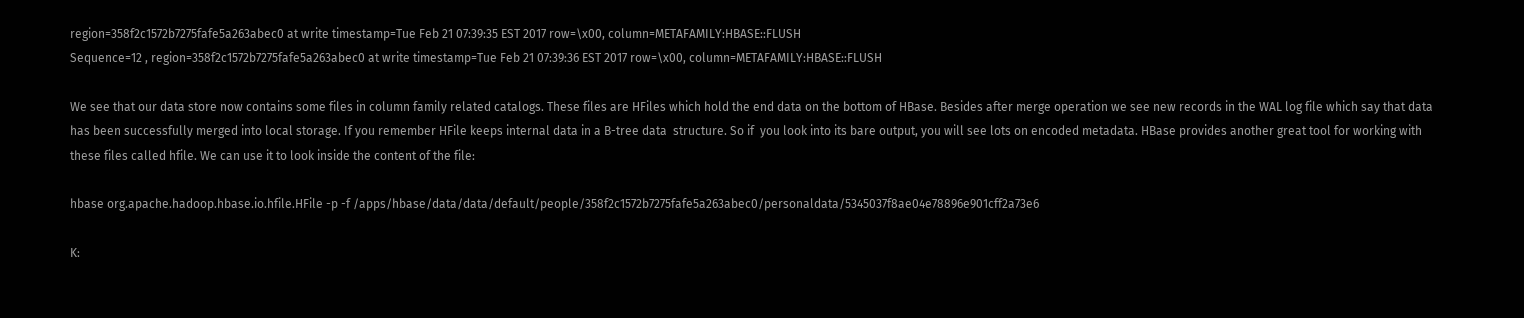region=358f2c1572b7275fafe5a263abec0 at write timestamp=Tue Feb 21 07:39:35 EST 2017 row=\x00, column=METAFAMILY:HBASE::FLUSH
Sequence=12 , region=358f2c1572b7275fafe5a263abec0 at write timestamp=Tue Feb 21 07:39:36 EST 2017 row=\x00, column=METAFAMILY:HBASE::FLUSH

We see that our data store now contains some files in column family related catalogs. These files are HFiles which hold the end data on the bottom of HBase. Besides after merge operation we see new records in the WAL log file which say that data has been successfully merged into local storage. If you remember HFile keeps internal data in a B-tree data  structure. So if  you look into its bare output, you will see lots on encoded metadata. HBase provides another great tool for working with these files called hfile. We can use it to look inside the content of the file:

hbase org.apache.hadoop.hbase.io.hfile.HFile -p -f /apps/hbase/data/data/default/people/358f2c1572b7275fafe5a263abec0/personaldata/5345037f8ae04e78896e901cff2a73e6

K: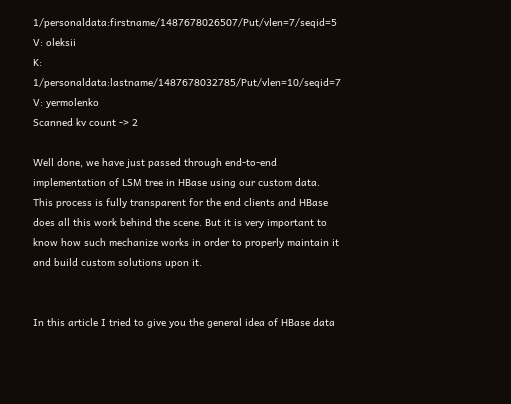1/personaldata:firstname/1487678026507/Put/vlen=7/seqid=5 V: oleksii
K: 1/personaldata:lastname/1487678032785/Put/vlen=10/seqid=7 V: yermolenko
Scanned kv count -> 2

Well done, we have just passed through end-to-end implementation of LSM tree in HBase using our custom data. This process is fully transparent for the end clients and HBase does all this work behind the scene. But it is very important to know how such mechanize works in order to properly maintain it and build custom solutions upon it.


In this article I tried to give you the general idea of HBase data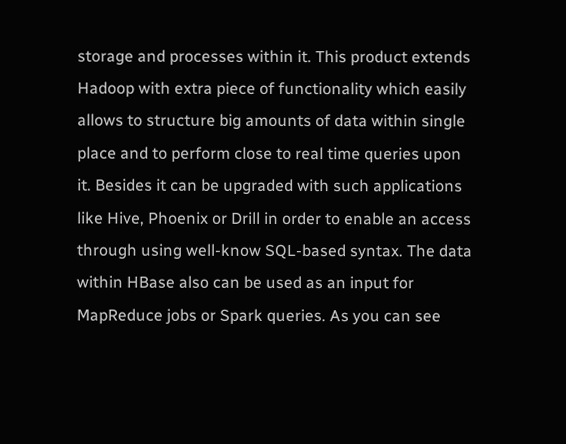storage and processes within it. This product extends Hadoop with extra piece of functionality which easily allows to structure big amounts of data within single place and to perform close to real time queries upon it. Besides it can be upgraded with such applications like Hive, Phoenix or Drill in order to enable an access through using well-know SQL-based syntax. The data within HBase also can be used as an input for MapReduce jobs or Spark queries. As you can see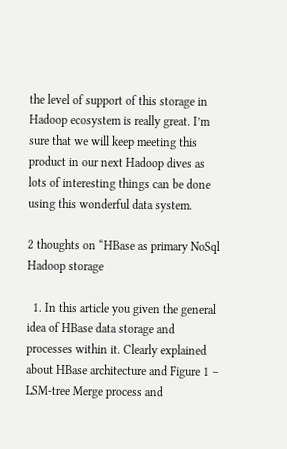the level of support of this storage in Hadoop ecosystem is really great. I’m sure that we will keep meeting this product in our next Hadoop dives as lots of interesting things can be done using this wonderful data system.

2 thoughts on “HBase as primary NoSql Hadoop storage

  1. In this article you given the general idea of HBase data storage and processes within it. Clearly explained about HBase architecture and Figure 1 – LSM-tree Merge process and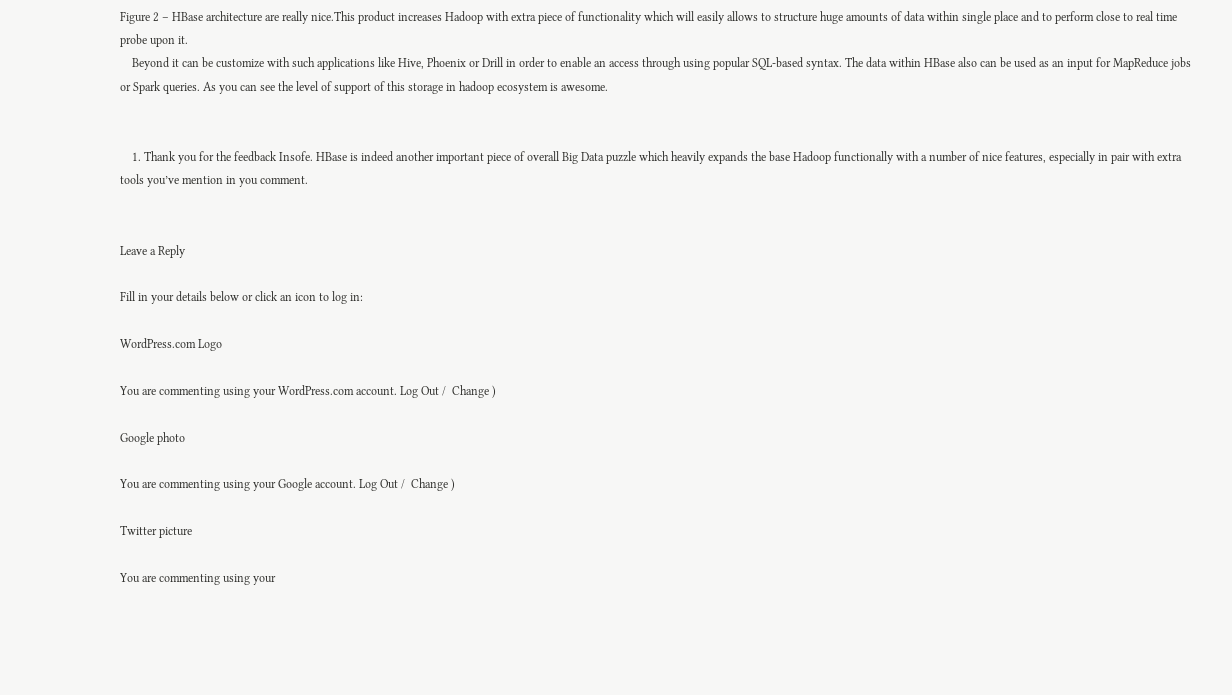Figure 2 – HBase architecture are really nice.This product increases Hadoop with extra piece of functionality which will easily allows to structure huge amounts of data within single place and to perform close to real time probe upon it.
    Beyond it can be customize with such applications like Hive, Phoenix or Drill in order to enable an access through using popular SQL-based syntax. The data within HBase also can be used as an input for MapReduce jobs or Spark queries. As you can see the level of support of this storage in hadoop ecosystem is awesome.


    1. Thank you for the feedback Insofe. HBase is indeed another important piece of overall Big Data puzzle which heavily expands the base Hadoop functionally with a number of nice features, especially in pair with extra tools you’ve mention in you comment.


Leave a Reply

Fill in your details below or click an icon to log in:

WordPress.com Logo

You are commenting using your WordPress.com account. Log Out /  Change )

Google photo

You are commenting using your Google account. Log Out /  Change )

Twitter picture

You are commenting using your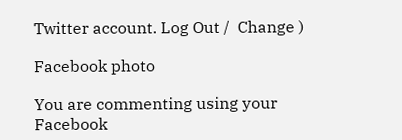Twitter account. Log Out /  Change )

Facebook photo

You are commenting using your Facebook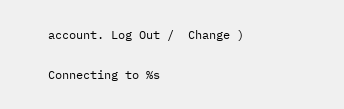account. Log Out /  Change )

Connecting to %s